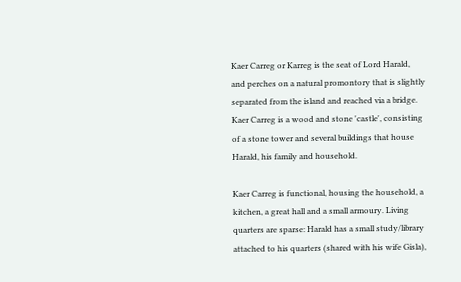Kaer Carreg or Karreg is the seat of Lord Harald, and perches on a natural promontory that is slightly separated from the island and reached via a bridge. Kaer Carreg is a wood and stone 'castle', consisting of a stone tower and several buildings that house Harald, his family and household.

Kaer Carreg is functional, housing the household, a kitchen, a great hall and a small armoury. Living quarters are sparse: Harald has a small study/library attached to his quarters (shared with his wife Gisla),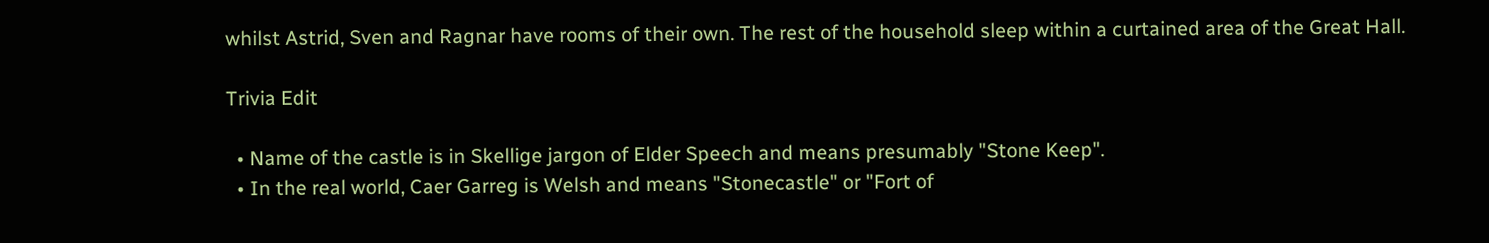whilst Astrid, Sven and Ragnar have rooms of their own. The rest of the household sleep within a curtained area of the Great Hall.

Trivia Edit

  • Name of the castle is in Skellige jargon of Elder Speech and means presumably "Stone Keep".
  • In the real world, Caer Garreg is Welsh and means "Stonecastle" or "Fort of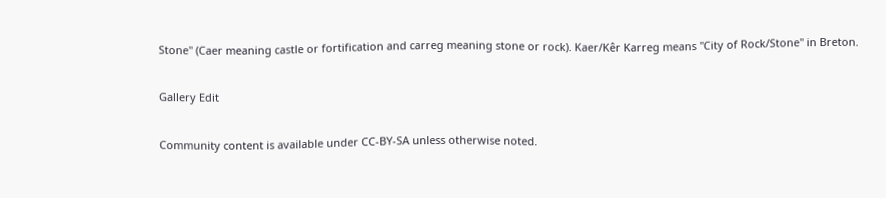Stone" (Caer meaning castle or fortification and carreg meaning stone or rock). Kaer/Kêr Karreg means "City of Rock/Stone" in Breton.

Gallery Edit

Community content is available under CC-BY-SA unless otherwise noted.